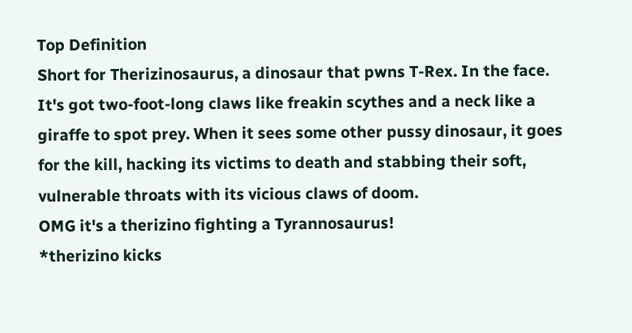Top Definition
Short for Therizinosaurus, a dinosaur that pwns T-Rex. In the face. It's got two-foot-long claws like freakin scythes and a neck like a giraffe to spot prey. When it sees some other pussy dinosaur, it goes for the kill, hacking its victims to death and stabbing their soft, vulnerable throats with its vicious claws of doom.
OMG it's a therizino fighting a Tyrannosaurus!
*therizino kicks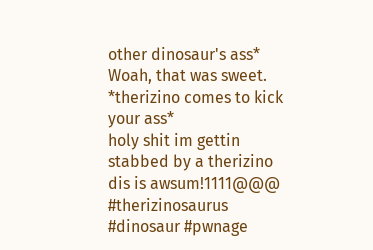other dinosaur's ass*
Woah, that was sweet.
*therizino comes to kick your ass*
holy shit im gettin stabbed by a therizino dis is awsum!1111@@@
#therizinosaurus #dinosaur #pwnage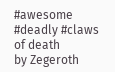#awesome #deadly #claws of death
by Zegeroth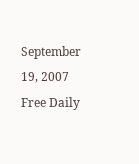September 19, 2007
Free Daily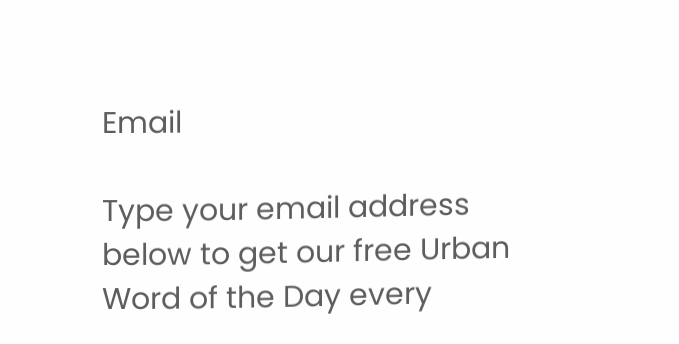Email

Type your email address below to get our free Urban Word of the Day every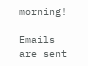morning!

Emails are sent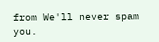from We'll never spam you.